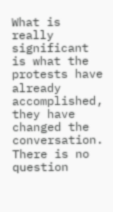What is really significant is what the protests have already accomplished, they have changed the conversation. There is no question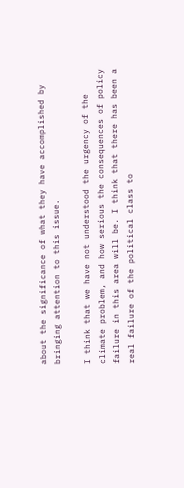about the significance of what they have accomplished by bringing attention to this issue.

I think that we have not understood the urgency of the climate problem, and how serious the consequences of policy failure in this area will be. I think that there has been a real failure of the political class to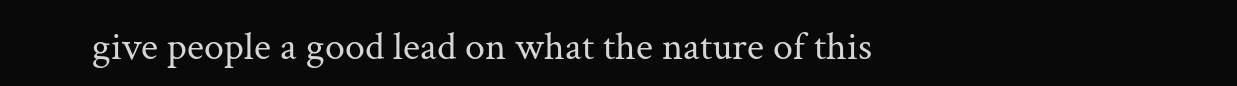give people a good lead on what the nature of this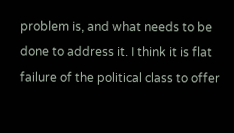problem is, and what needs to be done to address it. I think it is flat failure of the political class to offer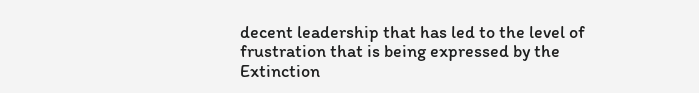decent leadership that has led to the level of frustration that is being expressed by the Extinction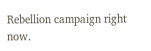Rebellion campaign right now.